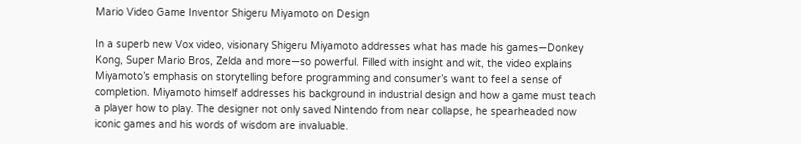Mario Video Game Inventor Shigeru Miyamoto on Design

In a superb new Vox video, visionary Shigeru Miyamoto addresses what has made his games—Donkey Kong, Super Mario Bros, Zelda and more—so powerful. Filled with insight and wit, the video explains Miyamoto’s emphasis on storytelling before programming and consumer’s want to feel a sense of completion. Miyamoto himself addresses his background in industrial design and how a game must teach a player how to play. The designer not only saved Nintendo from near collapse, he spearheaded now iconic games and his words of wisdom are invaluable.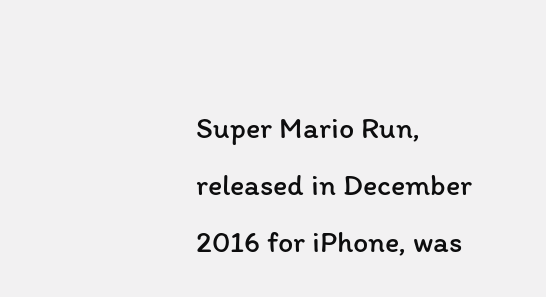Super Mario Run, released in December 2016 for iPhone, was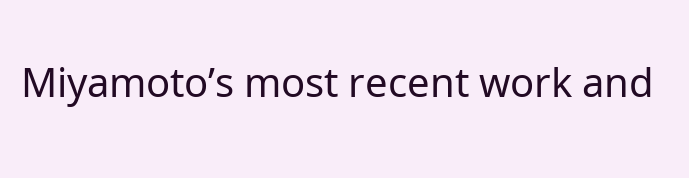Miyamoto’s most recent work and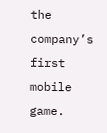the company’s first mobile game.